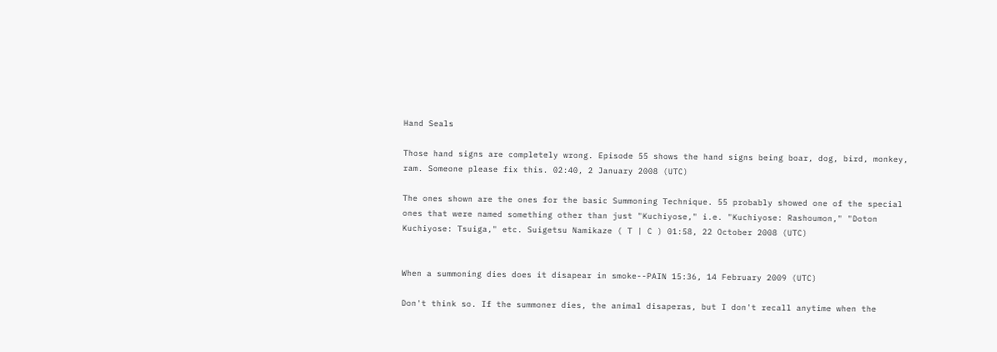Hand Seals

Those hand signs are completely wrong. Episode 55 shows the hand signs being boar, dog, bird, monkey, ram. Someone please fix this. 02:40, 2 January 2008 (UTC)

The ones shown are the ones for the basic Summoning Technique. 55 probably showed one of the special ones that were named something other than just "Kuchiyose," i.e. "Kuchiyose: Rashoumon," "Doton Kuchiyose: Tsuiga," etc. Suigetsu Namikaze ( T | C ) 01:58, 22 October 2008 (UTC)


When a summoning dies does it disapear in smoke--PAIN 15:36, 14 February 2009 (UTC)

Don't think so. If the summoner dies, the animal disaperas, but I don't recall anytime when the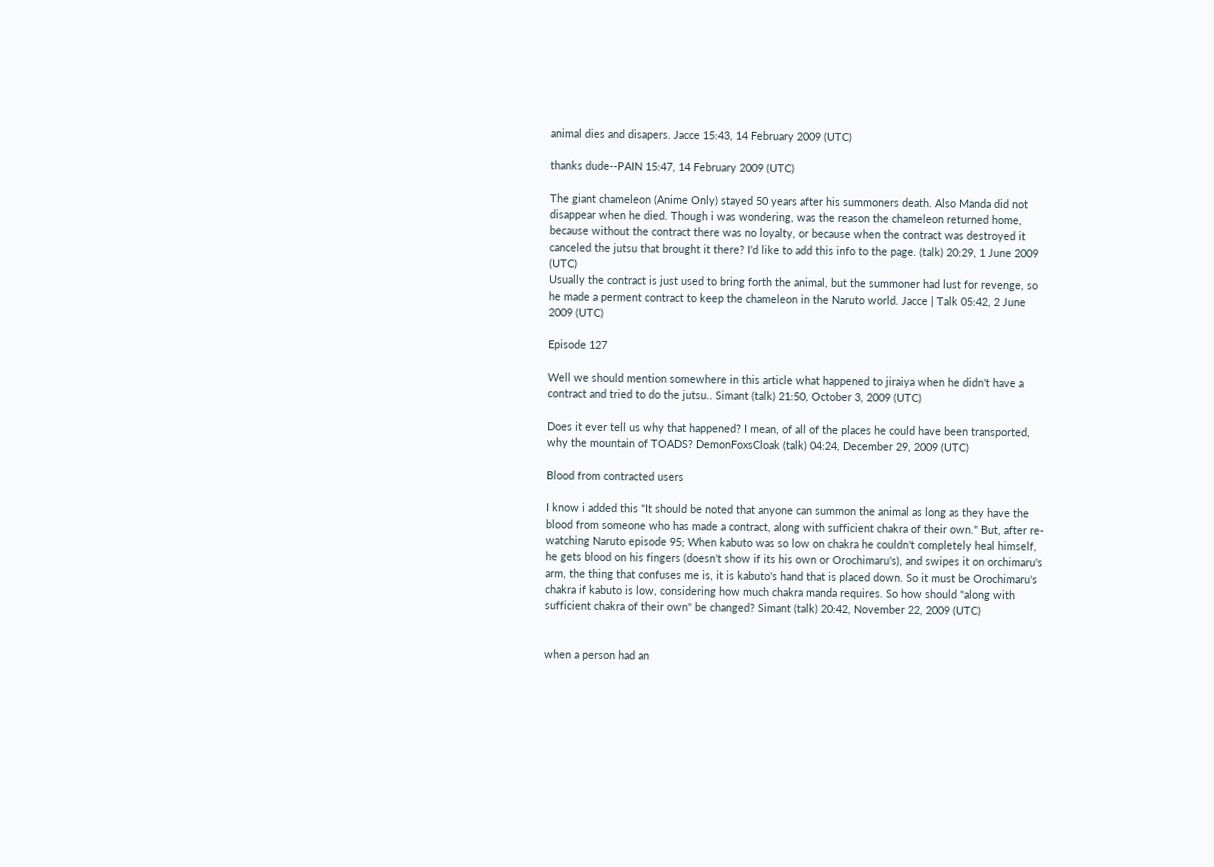animal dies and disapers. Jacce 15:43, 14 February 2009 (UTC)

thanks dude--PAIN 15:47, 14 February 2009 (UTC)

The giant chameleon (Anime Only) stayed 50 years after his summoners death. Also Manda did not disappear when he died. Though i was wondering, was the reason the chameleon returned home, because without the contract there was no loyalty, or because when the contract was destroyed it canceled the jutsu that brought it there? I'd like to add this info to the page. (talk) 20:29, 1 June 2009 (UTC)
Usually the contract is just used to bring forth the animal, but the summoner had lust for revenge, so he made a perment contract to keep the chameleon in the Naruto world. Jacce | Talk 05:42, 2 June 2009 (UTC)

Episode 127

Well we should mention somewhere in this article what happened to jiraiya when he didn't have a contract and tried to do the jutsu.. Simant (talk) 21:50, October 3, 2009 (UTC)

Does it ever tell us why that happened? I mean, of all of the places he could have been transported, why the mountain of TOADS? DemonFoxsCloak (talk) 04:24, December 29, 2009 (UTC)

Blood from contracted users

I know i added this "It should be noted that anyone can summon the animal as long as they have the blood from someone who has made a contract, along with sufficient chakra of their own." But, after re-watching Naruto episode 95; When kabuto was so low on chakra he couldn't completely heal himself, he gets blood on his fingers (doesn't show if its his own or Orochimaru's), and swipes it on orchimaru's arm, the thing that confuses me is, it is kabuto's hand that is placed down. So it must be Orochimaru's chakra if kabuto is low, considering how much chakra manda requires. So how should "along with sufficient chakra of their own" be changed? Simant (talk) 20:42, November 22, 2009 (UTC)


when a person had an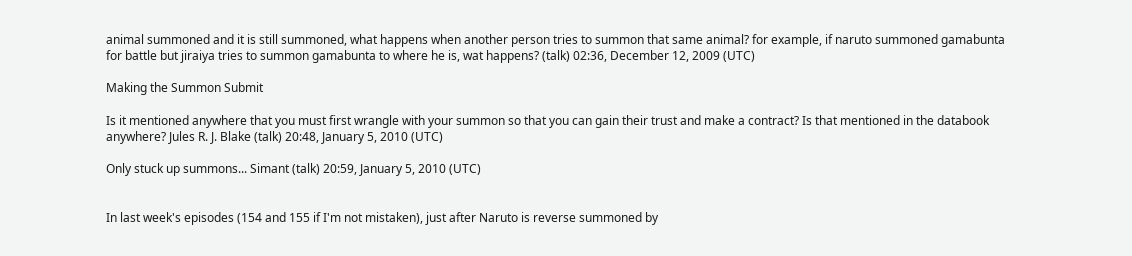animal summoned and it is still summoned, what happens when another person tries to summon that same animal? for example, if naruto summoned gamabunta for battle but jiraiya tries to summon gamabunta to where he is, wat happens? (talk) 02:36, December 12, 2009 (UTC)

Making the Summon Submit

Is it mentioned anywhere that you must first wrangle with your summon so that you can gain their trust and make a contract? Is that mentioned in the databook anywhere? Jules R. J. Blake (talk) 20:48, January 5, 2010 (UTC)

Only stuck up summons... Simant (talk) 20:59, January 5, 2010 (UTC)


In last week's episodes (154 and 155 if I'm not mistaken), just after Naruto is reverse summoned by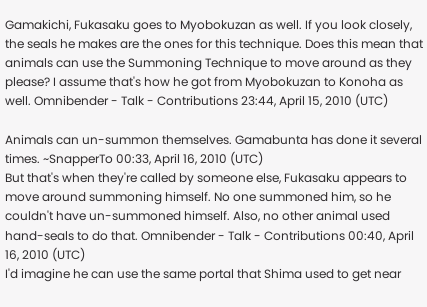Gamakichi, Fukasaku goes to Myobokuzan as well. If you look closely, the seals he makes are the ones for this technique. Does this mean that animals can use the Summoning Technique to move around as they please? I assume that's how he got from Myobokuzan to Konoha as well. Omnibender - Talk - Contributions 23:44, April 15, 2010 (UTC)

Animals can un-summon themselves. Gamabunta has done it several times. ~SnapperTo 00:33, April 16, 2010 (UTC)
But that's when they're called by someone else, Fukasaku appears to move around summoning himself. No one summoned him, so he couldn't have un-summoned himself. Also, no other animal used hand-seals to do that. Omnibender - Talk - Contributions 00:40, April 16, 2010 (UTC)
I'd imagine he can use the same portal that Shima used to get near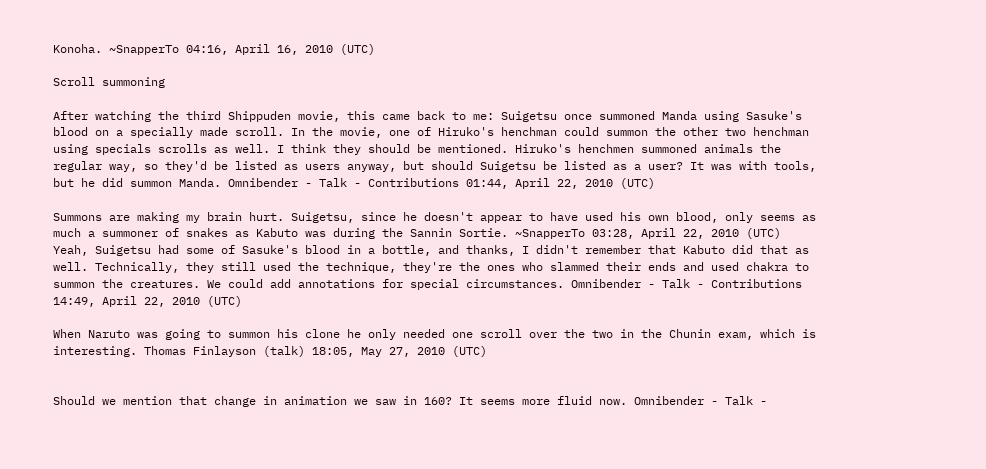Konoha. ~SnapperTo 04:16, April 16, 2010 (UTC)

Scroll summoning

After watching the third Shippuden movie, this came back to me: Suigetsu once summoned Manda using Sasuke's blood on a specially made scroll. In the movie, one of Hiruko's henchman could summon the other two henchman using specials scrolls as well. I think they should be mentioned. Hiruko's henchmen summoned animals the regular way, so they'd be listed as users anyway, but should Suigetsu be listed as a user? It was with tools, but he did summon Manda. Omnibender - Talk - Contributions 01:44, April 22, 2010 (UTC)

Summons are making my brain hurt. Suigetsu, since he doesn't appear to have used his own blood, only seems as much a summoner of snakes as Kabuto was during the Sannin Sortie. ~SnapperTo 03:28, April 22, 2010 (UTC)
Yeah, Suigetsu had some of Sasuke's blood in a bottle, and thanks, I didn't remember that Kabuto did that as well. Technically, they still used the technique, they're the ones who slammed their ends and used chakra to summon the creatures. We could add annotations for special circumstances. Omnibender - Talk - Contributions 14:49, April 22, 2010 (UTC)

When Naruto was going to summon his clone he only needed one scroll over the two in the Chunin exam, which is interesting. Thomas Finlayson (talk) 18:05, May 27, 2010 (UTC)


Should we mention that change in animation we saw in 160? It seems more fluid now. Omnibender - Talk -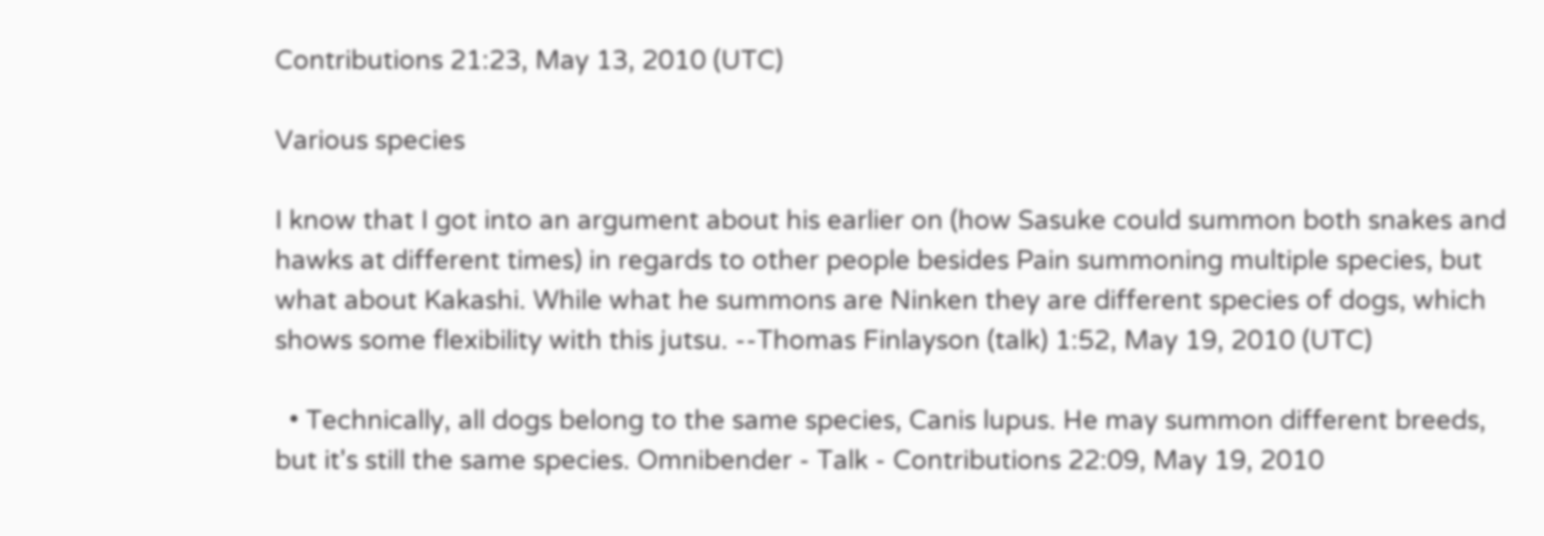Contributions 21:23, May 13, 2010 (UTC)

Various species

I know that I got into an argument about his earlier on (how Sasuke could summon both snakes and hawks at different times) in regards to other people besides Pain summoning multiple species, but what about Kakashi. While what he summons are Ninken they are different species of dogs, which shows some flexibility with this jutsu. --Thomas Finlayson (talk) 1:52, May 19, 2010 (UTC)

  • Technically, all dogs belong to the same species, Canis lupus. He may summon different breeds, but it's still the same species. Omnibender - Talk - Contributions 22:09, May 19, 2010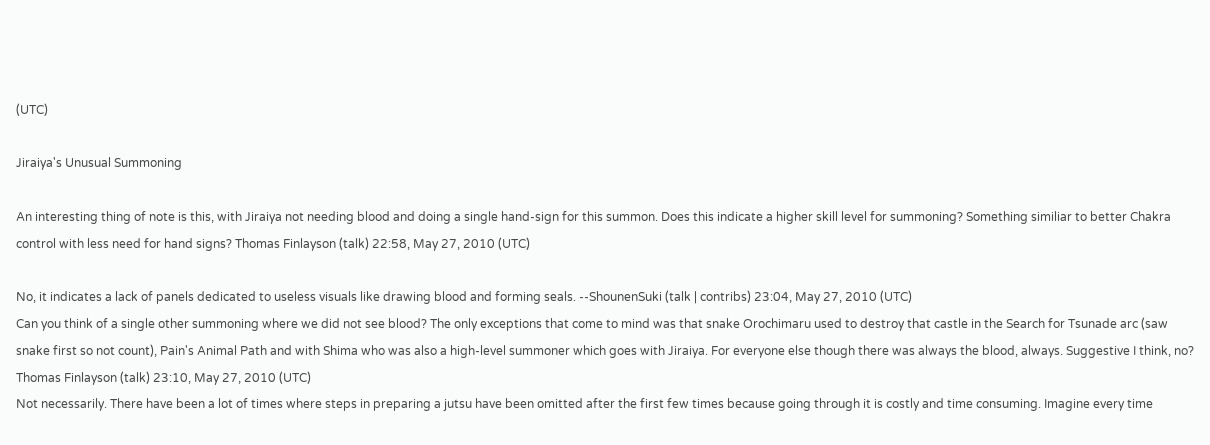(UTC)

Jiraiya's Unusual Summoning

An interesting thing of note is this, with Jiraiya not needing blood and doing a single hand-sign for this summon. Does this indicate a higher skill level for summoning? Something similiar to better Chakra control with less need for hand signs? Thomas Finlayson (talk) 22:58, May 27, 2010 (UTC)

No, it indicates a lack of panels dedicated to useless visuals like drawing blood and forming seals. --ShounenSuki (talk | contribs) 23:04, May 27, 2010 (UTC)
Can you think of a single other summoning where we did not see blood? The only exceptions that come to mind was that snake Orochimaru used to destroy that castle in the Search for Tsunade arc (saw snake first so not count), Pain's Animal Path and with Shima who was also a high-level summoner which goes with Jiraiya. For everyone else though there was always the blood, always. Suggestive I think, no? Thomas Finlayson (talk) 23:10, May 27, 2010 (UTC)
Not necessarily. There have been a lot of times where steps in preparing a jutsu have been omitted after the first few times because going through it is costly and time consuming. Imagine every time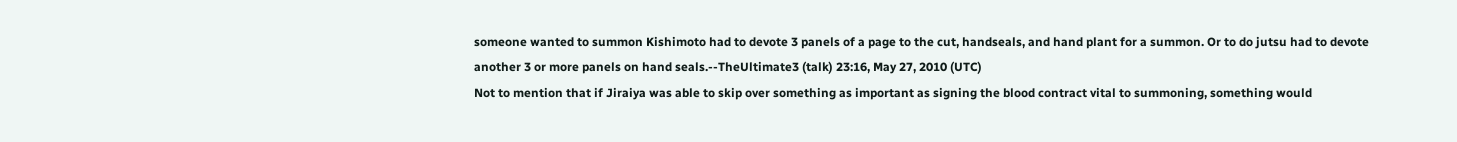someone wanted to summon Kishimoto had to devote 3 panels of a page to the cut, handseals, and hand plant for a summon. Or to do jutsu had to devote another 3 or more panels on hand seals.--TheUltimate3 (talk) 23:16, May 27, 2010 (UTC)
Not to mention that if Jiraiya was able to skip over something as important as signing the blood contract vital to summoning, something would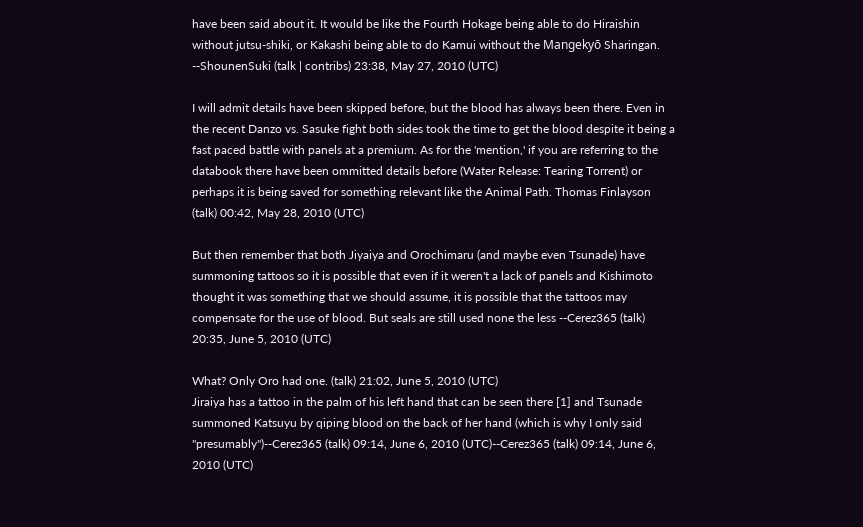have been said about it. It would be like the Fourth Hokage being able to do Hiraishin without jutsu-shiki, or Kakashi being able to do Kamui without the Mangekyō Sharingan. --ShounenSuki (talk | contribs) 23:38, May 27, 2010 (UTC)

I will admit details have been skipped before, but the blood has always been there. Even in the recent Danzo vs. Sasuke fight both sides took the time to get the blood despite it being a fast paced battle with panels at a premium. As for the 'mention,' if you are referring to the databook there have been ommitted details before (Water Release: Tearing Torrent) or perhaps it is being saved for something relevant like the Animal Path. Thomas Finlayson (talk) 00:42, May 28, 2010 (UTC)

But then remember that both Jiyaiya and Orochimaru (and maybe even Tsunade) have summoning tattoos so it is possible that even if it weren't a lack of panels and Kishimoto thought it was something that we should assume, it is possible that the tattoos may compensate for the use of blood. But seals are still used none the less --Cerez365 (talk) 20:35, June 5, 2010 (UTC)

What? Only Oro had one. (talk) 21:02, June 5, 2010 (UTC)
Jiraiya has a tattoo in the palm of his left hand that can be seen there [1] and Tsunade summoned Katsuyu by qiping blood on the back of her hand (which is why I only said "presumably")--Cerez365 (talk) 09:14, June 6, 2010 (UTC)--Cerez365 (talk) 09:14, June 6, 2010 (UTC)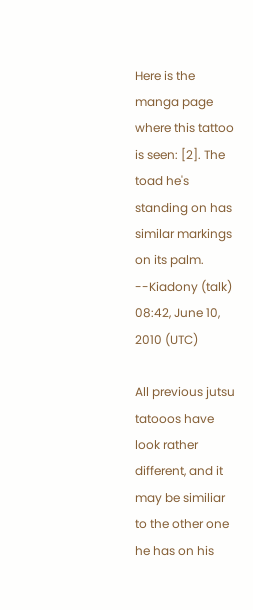Here is the manga page where this tattoo is seen: [2]. The toad he's standing on has similar markings on its palm. --Kiadony (talk) 08:42, June 10, 2010 (UTC)

All previous jutsu tatooos have look rather different, and it may be similiar to the other one he has on his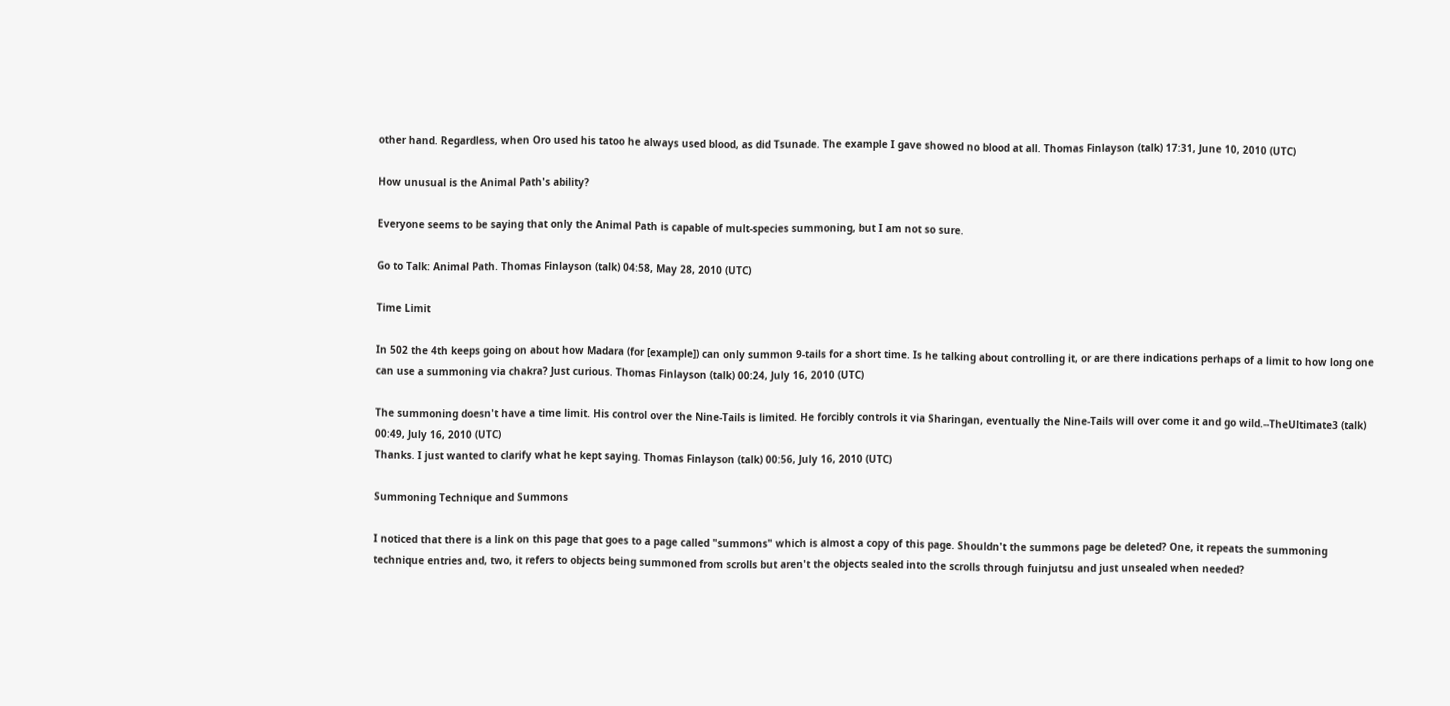other hand. Regardless, when Oro used his tatoo he always used blood, as did Tsunade. The example I gave showed no blood at all. Thomas Finlayson (talk) 17:31, June 10, 2010 (UTC)

How unusual is the Animal Path's ability?

Everyone seems to be saying that only the Animal Path is capable of mult-species summoning, but I am not so sure.

Go to Talk: Animal Path. Thomas Finlayson (talk) 04:58, May 28, 2010 (UTC)

Time Limit

In 502 the 4th keeps going on about how Madara (for [example]) can only summon 9-tails for a short time. Is he talking about controlling it, or are there indications perhaps of a limit to how long one can use a summoning via chakra? Just curious. Thomas Finlayson (talk) 00:24, July 16, 2010 (UTC)

The summoning doesn't have a time limit. His control over the Nine-Tails is limited. He forcibly controls it via Sharingan, eventually the Nine-Tails will over come it and go wild.--TheUltimate3 (talk) 00:49, July 16, 2010 (UTC)
Thanks. I just wanted to clarify what he kept saying. Thomas Finlayson (talk) 00:56, July 16, 2010 (UTC)

Summoning Technique and Summons

I noticed that there is a link on this page that goes to a page called "summons" which is almost a copy of this page. Shouldn't the summons page be deleted? One, it repeats the summoning technique entries and, two, it refers to objects being summoned from scrolls but aren't the objects sealed into the scrolls through fuinjutsu and just unsealed when needed?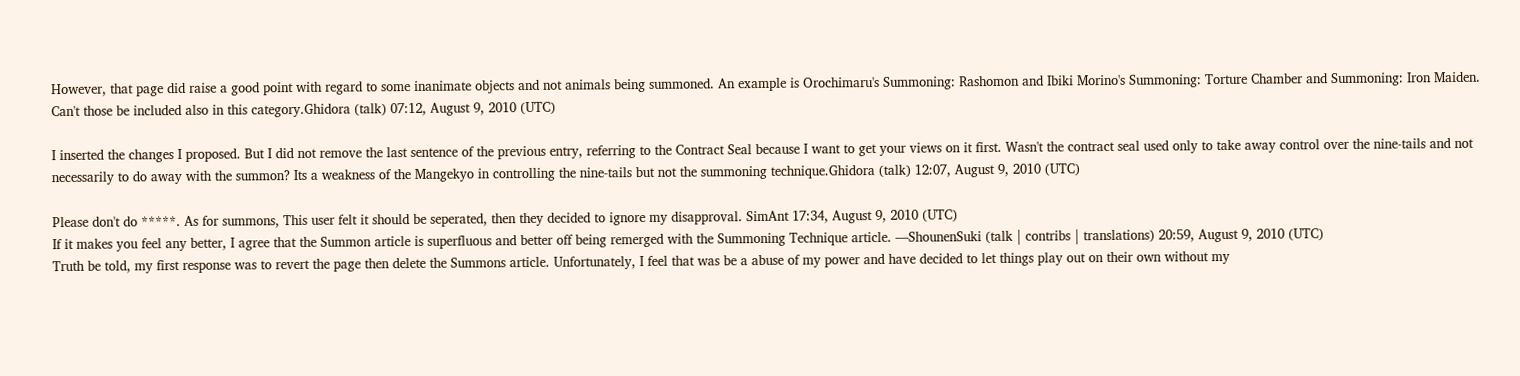However, that page did raise a good point with regard to some inanimate objects and not animals being summoned. An example is Orochimaru's Summoning: Rashomon and Ibiki Morino's Summoning: Torture Chamber and Summoning: Iron Maiden. Can't those be included also in this category.Ghidora (talk) 07:12, August 9, 2010 (UTC)

I inserted the changes I proposed. But I did not remove the last sentence of the previous entry, referring to the Contract Seal because I want to get your views on it first. Wasn't the contract seal used only to take away control over the nine-tails and not necessarily to do away with the summon? Its a weakness of the Mangekyo in controlling the nine-tails but not the summoning technique.Ghidora (talk) 12:07, August 9, 2010 (UTC)

Please don't do *****. As for summons, This user felt it should be seperated, then they decided to ignore my disapproval. SimAnt 17:34, August 9, 2010 (UTC)
If it makes you feel any better, I agree that the Summon article is superfluous and better off being remerged with the Summoning Technique article. —ShounenSuki (talk | contribs | translations) 20:59, August 9, 2010 (UTC)
Truth be told, my first response was to revert the page then delete the Summons article. Unfortunately, I feel that was be a abuse of my power and have decided to let things play out on their own without my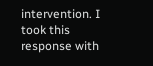intervention. I took this response with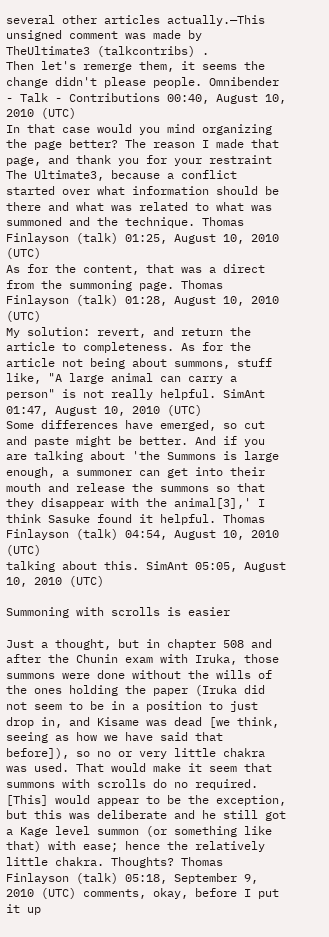several other articles actually.—This unsigned comment was made by TheUltimate3 (talkcontribs) .
Then let's remerge them, it seems the change didn't please people. Omnibender - Talk - Contributions 00:40, August 10, 2010 (UTC)
In that case would you mind organizing the page better? The reason I made that page, and thank you for your restraint The Ultimate3, because a conflict started over what information should be there and what was related to what was summoned and the technique. Thomas Finlayson (talk) 01:25, August 10, 2010 (UTC)
As for the content, that was a direct from the summoning page. Thomas Finlayson (talk) 01:28, August 10, 2010 (UTC)
My solution: revert, and return the article to completeness. As for the article not being about summons, stuff like, "A large animal can carry a person" is not really helpful. SimAnt 01:47, August 10, 2010 (UTC)
Some differences have emerged, so cut and paste might be better. And if you are talking about 'the Summons is large enough, a summoner can get into their mouth and release the summons so that they disappear with the animal[3],' I think Sasuke found it helpful. Thomas Finlayson (talk) 04:54, August 10, 2010 (UTC)
talking about this. SimAnt 05:05, August 10, 2010 (UTC)

Summoning with scrolls is easier

Just a thought, but in chapter 508 and after the Chunin exam with Iruka, those summons were done without the wills of the ones holding the paper (Iruka did not seem to be in a position to just drop in, and Kisame was dead [we think, seeing as how we have said that before]), so no or very little chakra was used. That would make it seem that summons with scrolls do no required. [This] would appear to be the exception, but this was deliberate and he still got a Kage level summon (or something like that) with ease; hence the relatively little chakra. Thoughts? Thomas Finlayson (talk) 05:18, September 9, 2010 (UTC) comments, okay, before I put it up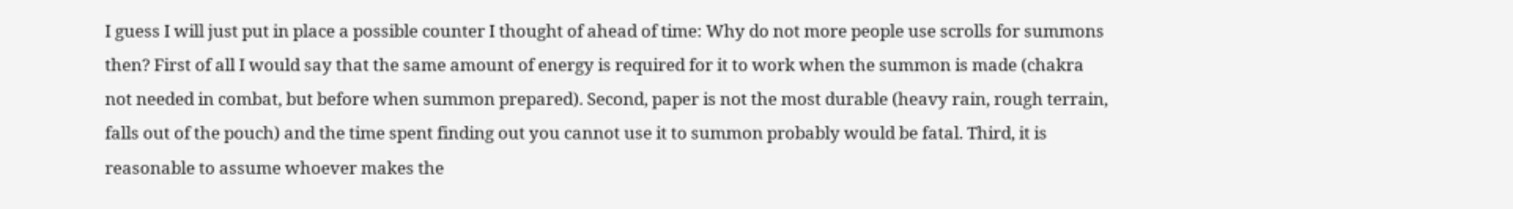I guess I will just put in place a possible counter I thought of ahead of time: Why do not more people use scrolls for summons then? First of all I would say that the same amount of energy is required for it to work when the summon is made (chakra not needed in combat, but before when summon prepared). Second, paper is not the most durable (heavy rain, rough terrain, falls out of the pouch) and the time spent finding out you cannot use it to summon probably would be fatal. Third, it is reasonable to assume whoever makes the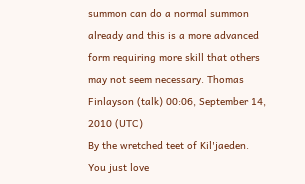summon can do a normal summon already and this is a more advanced form requiring more skill that others may not seem necessary. Thomas Finlayson (talk) 00:06, September 14, 2010 (UTC)
By the wretched teet of Kil'jaeden. You just love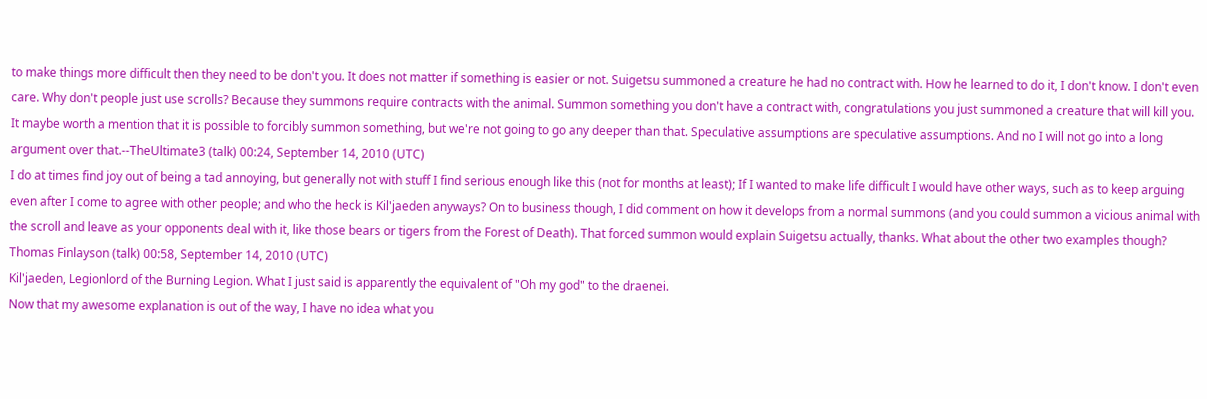to make things more difficult then they need to be don't you. It does not matter if something is easier or not. Suigetsu summoned a creature he had no contract with. How he learned to do it, I don't know. I don't even care. Why don't people just use scrolls? Because they summons require contracts with the animal. Summon something you don't have a contract with, congratulations you just summoned a creature that will kill you.
It maybe worth a mention that it is possible to forcibly summon something, but we're not going to go any deeper than that. Speculative assumptions are speculative assumptions. And no I will not go into a long argument over that.--TheUltimate3 (talk) 00:24, September 14, 2010 (UTC)
I do at times find joy out of being a tad annoying, but generally not with stuff I find serious enough like this (not for months at least); If I wanted to make life difficult I would have other ways, such as to keep arguing even after I come to agree with other people; and who the heck is Kil'jaeden anyways? On to business though, I did comment on how it develops from a normal summons (and you could summon a vicious animal with the scroll and leave as your opponents deal with it, like those bears or tigers from the Forest of Death). That forced summon would explain Suigetsu actually, thanks. What about the other two examples though? Thomas Finlayson (talk) 00:58, September 14, 2010 (UTC)
Kil'jaeden, Legionlord of the Burning Legion. What I just said is apparently the equivalent of "Oh my god" to the draenei.
Now that my awesome explanation is out of the way, I have no idea what you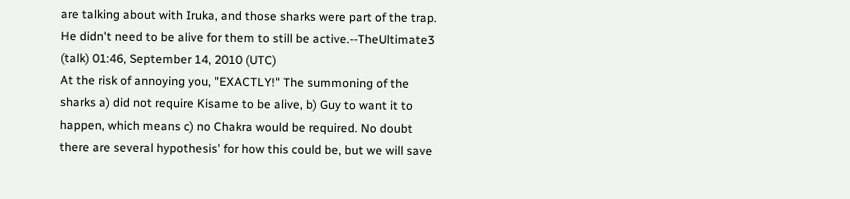are talking about with Iruka, and those sharks were part of the trap. He didn't need to be alive for them to still be active.--TheUltimate3 (talk) 01:46, September 14, 2010 (UTC)
At the risk of annoying you, "EXACTLY!" The summoning of the sharks a) did not require Kisame to be alive, b) Guy to want it to happen, which means c) no Chakra would be required. No doubt there are several hypothesis' for how this could be, but we will save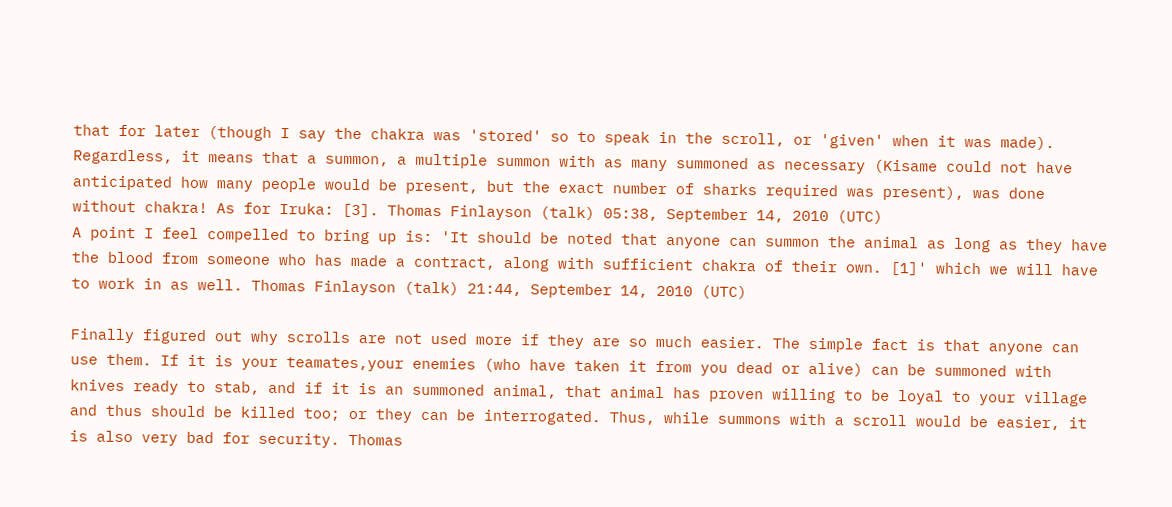that for later (though I say the chakra was 'stored' so to speak in the scroll, or 'given' when it was made). Regardless, it means that a summon, a multiple summon with as many summoned as necessary (Kisame could not have anticipated how many people would be present, but the exact number of sharks required was present), was done without chakra! As for Iruka: [3]. Thomas Finlayson (talk) 05:38, September 14, 2010 (UTC)
A point I feel compelled to bring up is: 'It should be noted that anyone can summon the animal as long as they have the blood from someone who has made a contract, along with sufficient chakra of their own. [1]' which we will have to work in as well. Thomas Finlayson (talk) 21:44, September 14, 2010 (UTC)

Finally figured out why scrolls are not used more if they are so much easier. The simple fact is that anyone can use them. If it is your teamates,your enemies (who have taken it from you dead or alive) can be summoned with knives ready to stab, and if it is an summoned animal, that animal has proven willing to be loyal to your village and thus should be killed too; or they can be interrogated. Thus, while summons with a scroll would be easier, it is also very bad for security. Thomas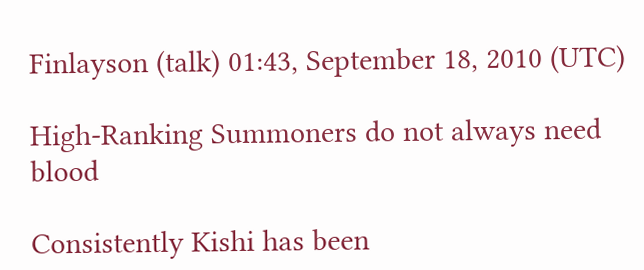Finlayson (talk) 01:43, September 18, 2010 (UTC)

High-Ranking Summoners do not always need blood

Consistently Kishi has been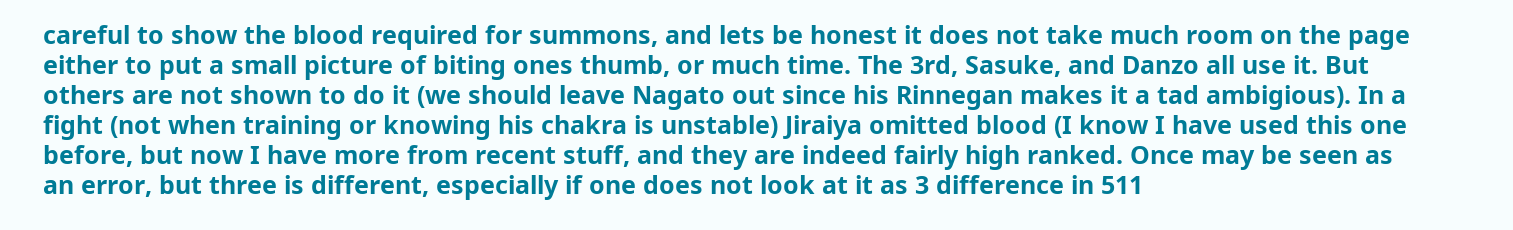careful to show the blood required for summons, and lets be honest it does not take much room on the page either to put a small picture of biting ones thumb, or much time. The 3rd, Sasuke, and Danzo all use it. But others are not shown to do it (we should leave Nagato out since his Rinnegan makes it a tad ambigious). In a fight (not when training or knowing his chakra is unstable) Jiraiya omitted blood (I know I have used this one before, but now I have more from recent stuff, and they are indeed fairly high ranked. Once may be seen as an error, but three is different, especially if one does not look at it as 3 difference in 511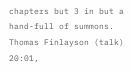chapters but 3 in but a hand-full of summons. Thomas Finlayson (talk) 20:01,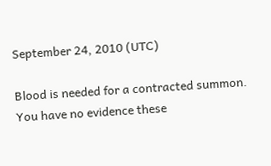September 24, 2010 (UTC)

Blood is needed for a contracted summon. You have no evidence these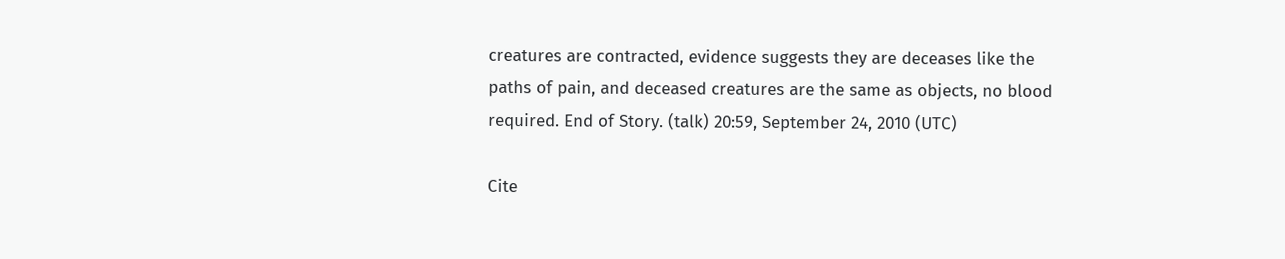creatures are contracted, evidence suggests they are deceases like the paths of pain, and deceased creatures are the same as objects, no blood required. End of Story. (talk) 20:59, September 24, 2010 (UTC)

Cite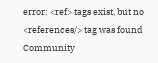error: <ref> tags exist, but no <references/> tag was found
Community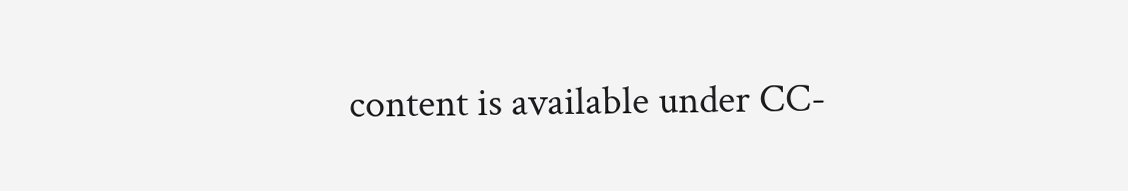content is available under CC-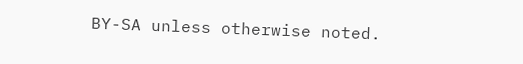BY-SA unless otherwise noted.